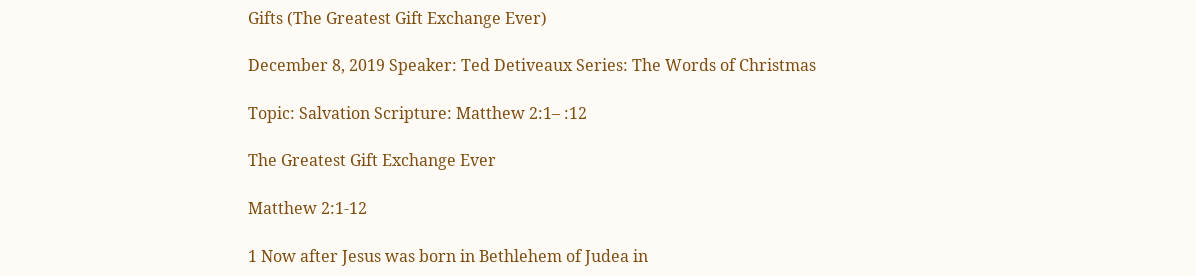Gifts (The Greatest Gift Exchange Ever)

December 8, 2019 Speaker: Ted Detiveaux Series: The Words of Christmas

Topic: Salvation Scripture: Matthew 2:1– :12

The Greatest Gift Exchange Ever

Matthew 2:1-12

1 Now after Jesus was born in Bethlehem of Judea in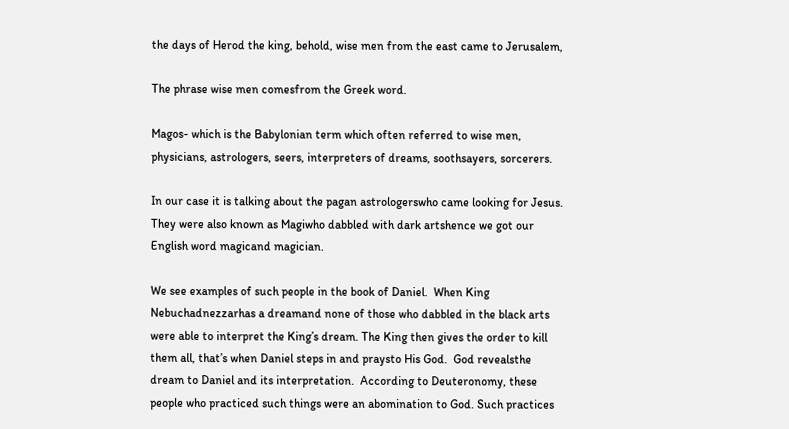the days of Herod the king, behold, wise men from the east came to Jerusalem,

The phrase wise men comesfrom the Greek word.

Magos- which is the Babylonian term which often referred to wise men, physicians, astrologers, seers, interpreters of dreams, soothsayers, sorcerers.

In our case it is talking about the pagan astrologerswho came looking for Jesus.  They were also known as Magiwho dabbled with dark artshence we got our English word magicand magician.

We see examples of such people in the book of Daniel.  When King Nebuchadnezzarhas a dreamand none of those who dabbled in the black arts were able to interpret the King’s dream. The King then gives the order to kill them all, that’s when Daniel steps in and praysto His God.  God revealsthe dream to Daniel and its interpretation.  According to Deuteronomy, these people who practiced such things were an abomination to God. Such practices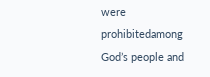were prohibitedamong God’s people and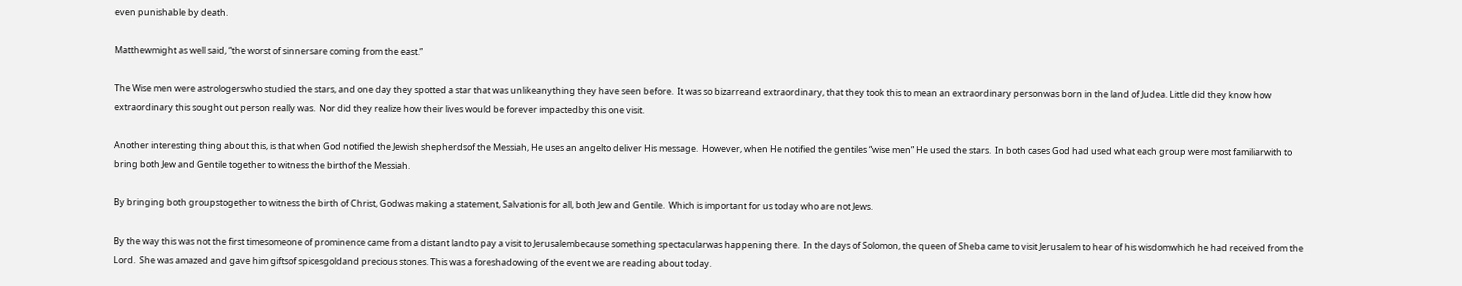even punishable by death.

Matthewmight as well said, “the worst of sinnersare coming from the east.”

The Wise men were astrologerswho studied the stars, and one day they spotted a star that was unlikeanything they have seen before.  It was so bizarreand extraordinary, that they took this to mean an extraordinary personwas born in the land of Judea. Little did they know how extraordinary this sought out person really was.  Nor did they realize how their lives would be forever impactedby this one visit.

Another interesting thing about this, is that when God notified the Jewish shepherdsof the Messiah, He uses an angelto deliver His message.  However, when He notified the gentiles “wise men” He used the stars.  In both cases God had used what each group were most familiarwith to bring both Jew and Gentile together to witness the birthof the Messiah.

By bringing both groupstogether to witness the birth of Christ, Godwas making a statement, Salvationis for all, both Jew and Gentile.  Which is important for us today who are not Jews.

By the way this was not the first timesomeone of prominence came from a distant landto pay a visit to Jerusalembecause something spectacularwas happening there.  In the days of Solomon, the queen of Sheba came to visit Jerusalem to hear of his wisdomwhich he had received from the Lord.  She was amazed and gave him giftsof spicesgoldand precious stones. This was a foreshadowing of the event we are reading about today.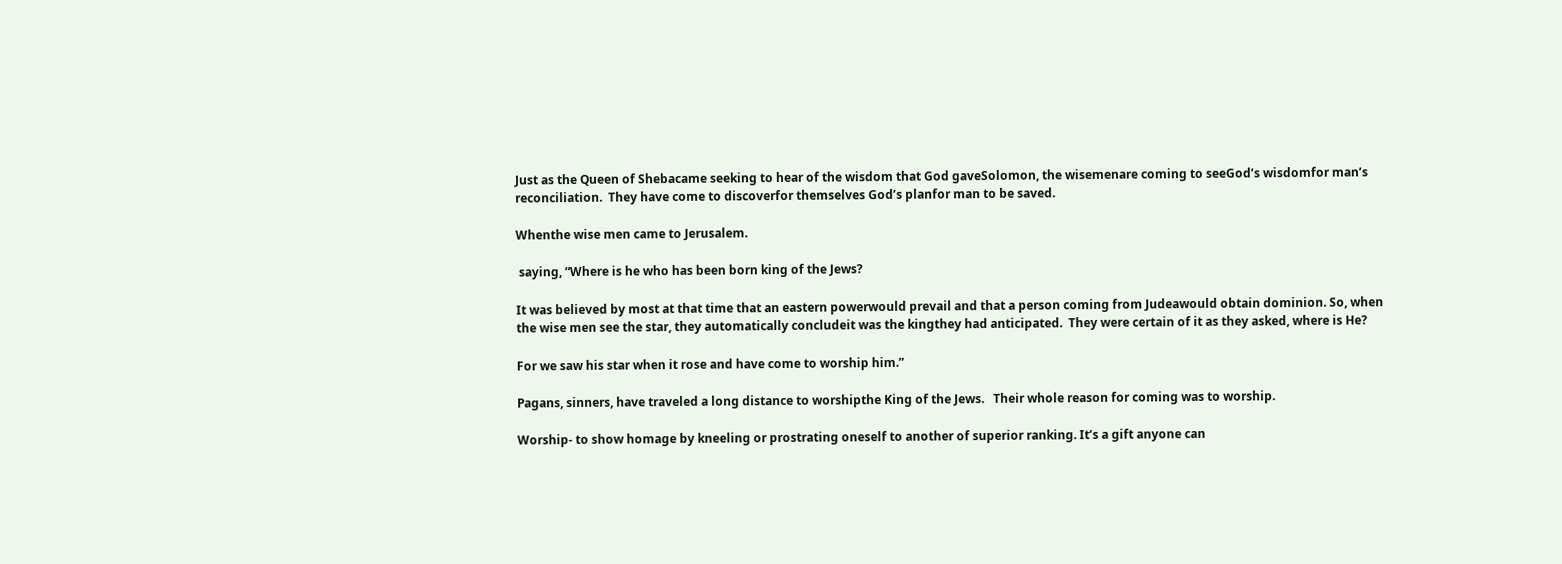Just as the Queen of Shebacame seeking to hear of the wisdom that God gaveSolomon, the wisemenare coming to seeGod’s wisdomfor man’s reconciliation.  They have come to discoverfor themselves God’s planfor man to be saved.

Whenthe wise men came to Jerusalem.

 saying, “Where is he who has been born king of the Jews?

It was believed by most at that time that an eastern powerwould prevail and that a person coming from Judeawould obtain dominion. So, when the wise men see the star, they automatically concludeit was the kingthey had anticipated.  They were certain of it as they asked, where is He?

For we saw his star when it rose and have come to worship him.”

Pagans, sinners, have traveled a long distance to worshipthe King of the Jews.   Their whole reason for coming was to worship.

Worship- to show homage by kneeling or prostrating oneself to another of superior ranking. It’s a gift anyone can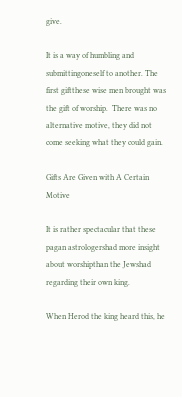give.

It is a way of humbling and submittingoneself to another. The first giftthese wise men brought was the gift of worship.  There was no alternative motive, they did not come seeking what they could gain.

Gifts Are Given with A Certain Motive

It is rather spectacular that these pagan astrologershad more insight about worshipthan the Jewshad regarding their own king.

When Herod the king heard this, he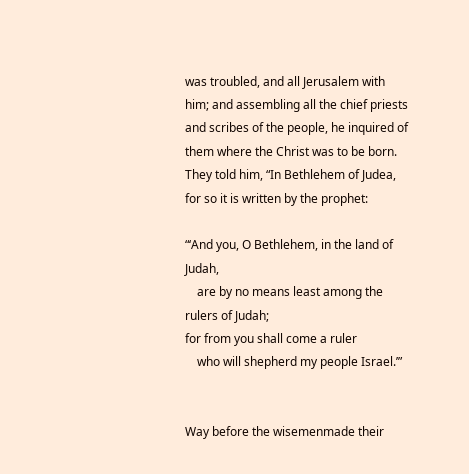was troubled, and all Jerusalem with him; and assembling all the chief priests and scribes of the people, he inquired of them where the Christ was to be born. They told him, “In Bethlehem of Judea, for so it is written by the prophet:

“‘And you, O Bethlehem, in the land of Judah,
    are by no means least among the rulers of Judah;
for from you shall come a ruler
    who will shepherd my people Israel.’”


Way before the wisemenmade their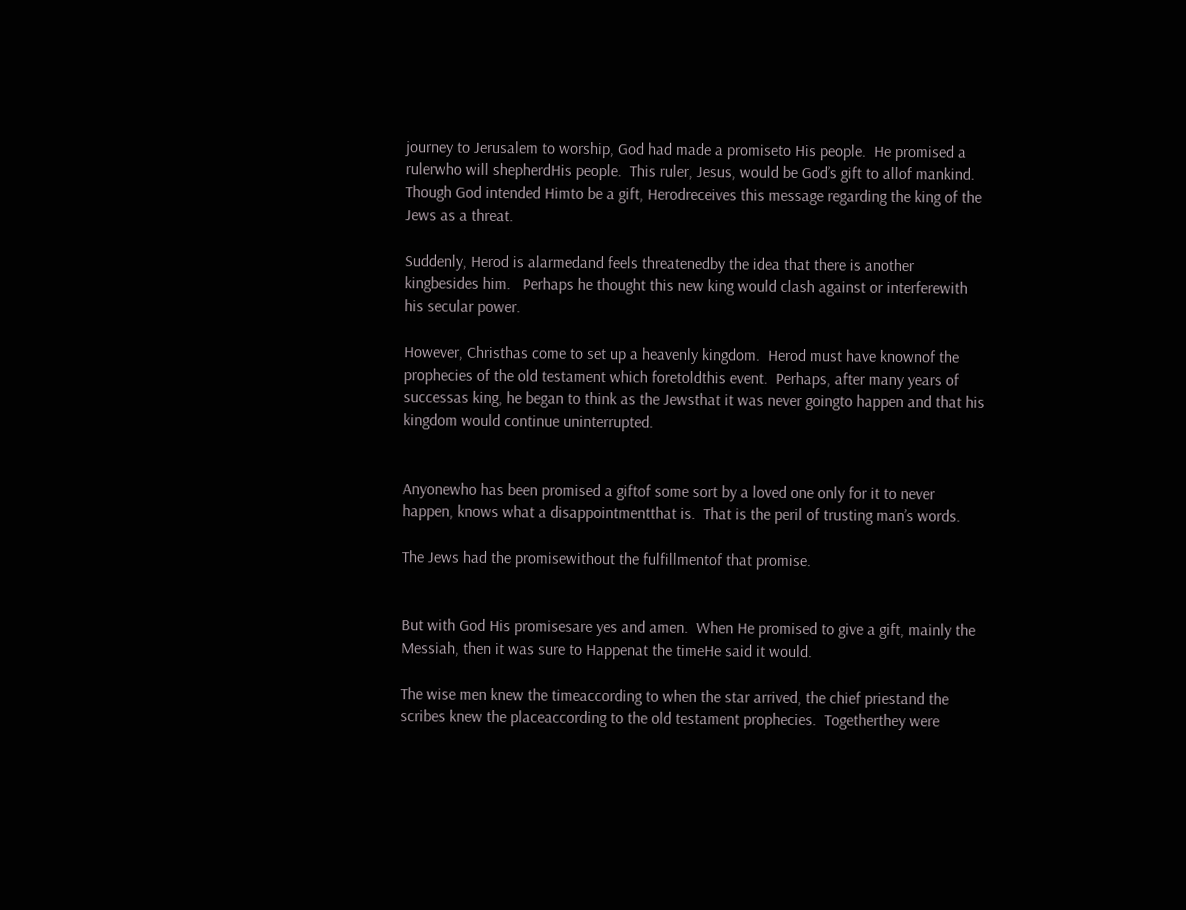journey to Jerusalem to worship, God had made a promiseto His people.  He promised a rulerwho will shepherdHis people.  This ruler, Jesus, would be God’s gift to allof mankind.  Though God intended Himto be a gift, Herodreceives this message regarding the king of the Jews as a threat.

Suddenly, Herod is alarmedand feels threatenedby the idea that there is another kingbesides him.   Perhaps he thought this new king would clash against or interferewith his secular power.

However, Christhas come to set up a heavenly kingdom.  Herod must have knownof the prophecies of the old testament which foretoldthis event.  Perhaps, after many years of successas king, he began to think as the Jewsthat it was never goingto happen and that his kingdom would continue uninterrupted.


Anyonewho has been promised a giftof some sort by a loved one only for it to never happen, knows what a disappointmentthat is.  That is the peril of trusting man’s words.

The Jews had the promisewithout the fulfillmentof that promise.


But with God His promisesare yes and amen.  When He promised to give a gift, mainly the Messiah, then it was sure to Happenat the timeHe said it would.

The wise men knew the timeaccording to when the star arrived, the chief priestand the scribes knew the placeaccording to the old testament prophecies.  Togetherthey were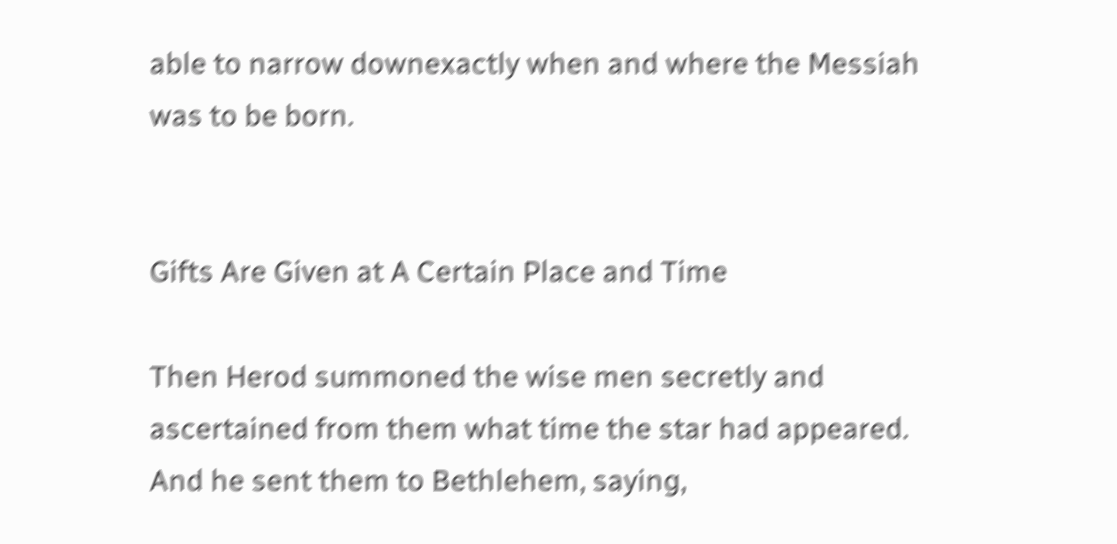able to narrow downexactly when and where the Messiah was to be born.


Gifts Are Given at A Certain Place and Time

Then Herod summoned the wise men secretly and ascertained from them what time the star had appeared. And he sent them to Bethlehem, saying,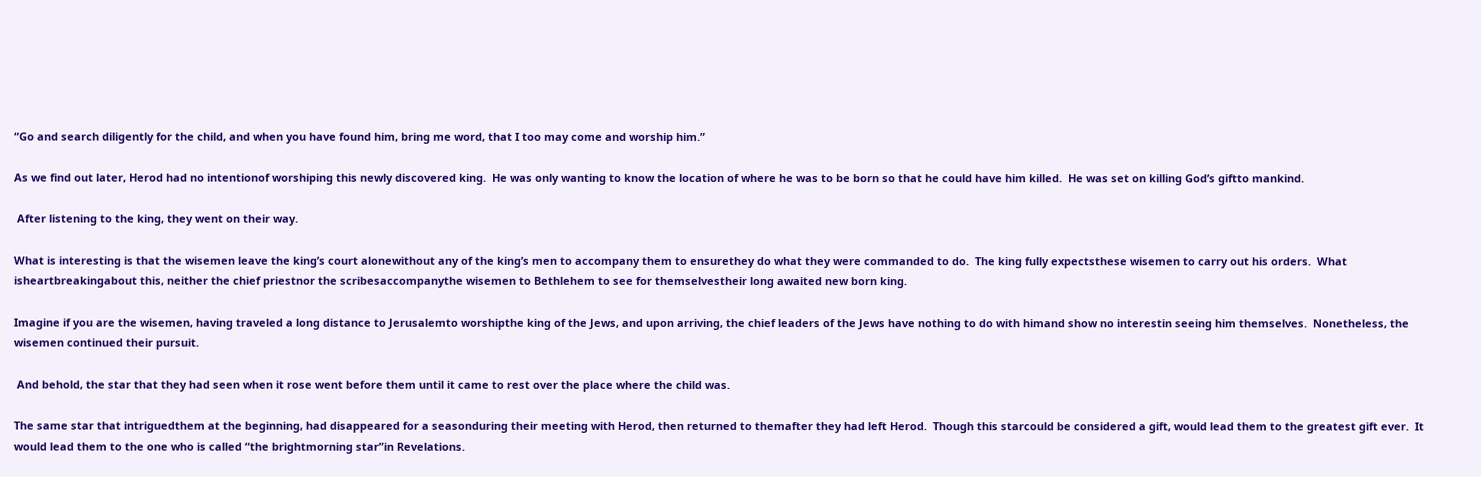“Go and search diligently for the child, and when you have found him, bring me word, that I too may come and worship him.”

As we find out later, Herod had no intentionof worshiping this newly discovered king.  He was only wanting to know the location of where he was to be born so that he could have him killed.  He was set on killing God’s giftto mankind.

 After listening to the king, they went on their way.

What is interesting is that the wisemen leave the king’s court alonewithout any of the king’s men to accompany them to ensurethey do what they were commanded to do.  The king fully expectsthese wisemen to carry out his orders.  What isheartbreakingabout this, neither the chief priestnor the scribesaccompanythe wisemen to Bethlehem to see for themselvestheir long awaited new born king.

Imagine if you are the wisemen, having traveled a long distance to Jerusalemto worshipthe king of the Jews, and upon arriving, the chief leaders of the Jews have nothing to do with himand show no interestin seeing him themselves.  Nonetheless, the wisemen continued their pursuit.

 And behold, the star that they had seen when it rose went before them until it came to rest over the place where the child was.

The same star that intriguedthem at the beginning, had disappeared for a seasonduring their meeting with Herod, then returned to themafter they had left Herod.  Though this starcould be considered a gift, would lead them to the greatest gift ever.  It would lead them to the one who is called “the brightmorning star”in Revelations.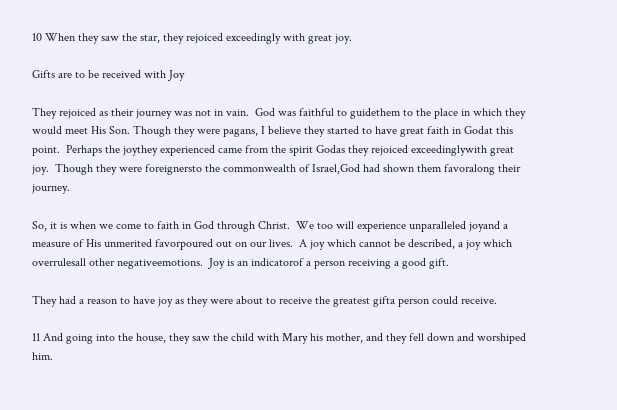10 When they saw the star, they rejoiced exceedingly with great joy.

Gifts are to be received with Joy

They rejoiced as their journey was not in vain.  God was faithful to guidethem to the place in which they would meet His Son. Though they were pagans, I believe they started to have great faith in Godat this point.  Perhaps the joythey experienced came from the spirit Godas they rejoiced exceedinglywith great joy.  Though they were foreignersto the commonwealth of Israel,God had shown them favoralong their journey.

So, it is when we come to faith in God through Christ.  We too will experience unparalleled joyand a measure of His unmerited favorpoured out on our lives.  A joy which cannot be described, a joy which overrulesall other negativeemotions.  Joy is an indicatorof a person receiving a good gift.

They had a reason to have joy as they were about to receive the greatest gifta person could receive.

11 And going into the house, they saw the child with Mary his mother, and they fell down and worshiped him.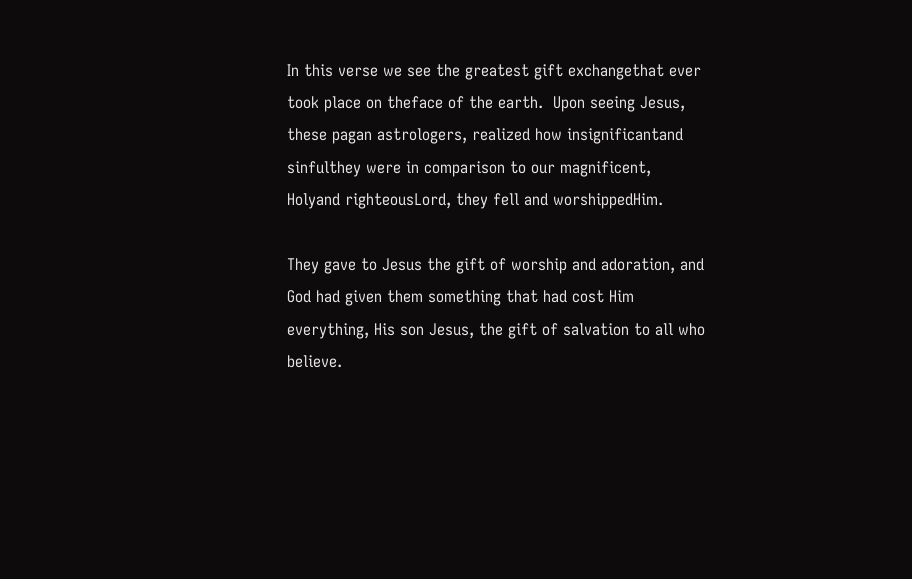In this verse we see the greatest gift exchangethat ever took place on theface of the earth.  Upon seeing Jesus, these pagan astrologers, realized how insignificantand sinfulthey were in comparison to our magnificent, Holyand righteousLord, they fell and worshippedHim.

They gave to Jesus the gift of worship and adoration, and God had given them something that had cost Him everything, His son Jesus, the gift of salvation to all who believe.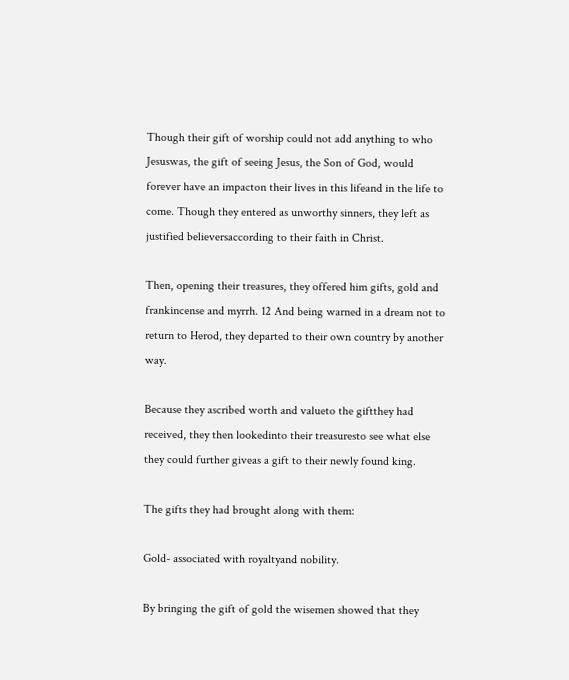Though their gift of worship could not add anything to who Jesuswas, the gift of seeing Jesus, the Son of God, would forever have an impacton their lives in this lifeand in the life to come. Though they entered as unworthy sinners, they left as justified believersaccording to their faith in Christ.

Then, opening their treasures, they offered him gifts, gold and frankincense and myrrh. 12 And being warned in a dream not to return to Herod, they departed to their own country by another way.

Because they ascribed worth and valueto the giftthey had received, they then lookedinto their treasuresto see what else they could further giveas a gift to their newly found king.

The gifts they had brought along with them:

Gold- associated with royaltyand nobility.

By bringing the gift of gold the wisemen showed that they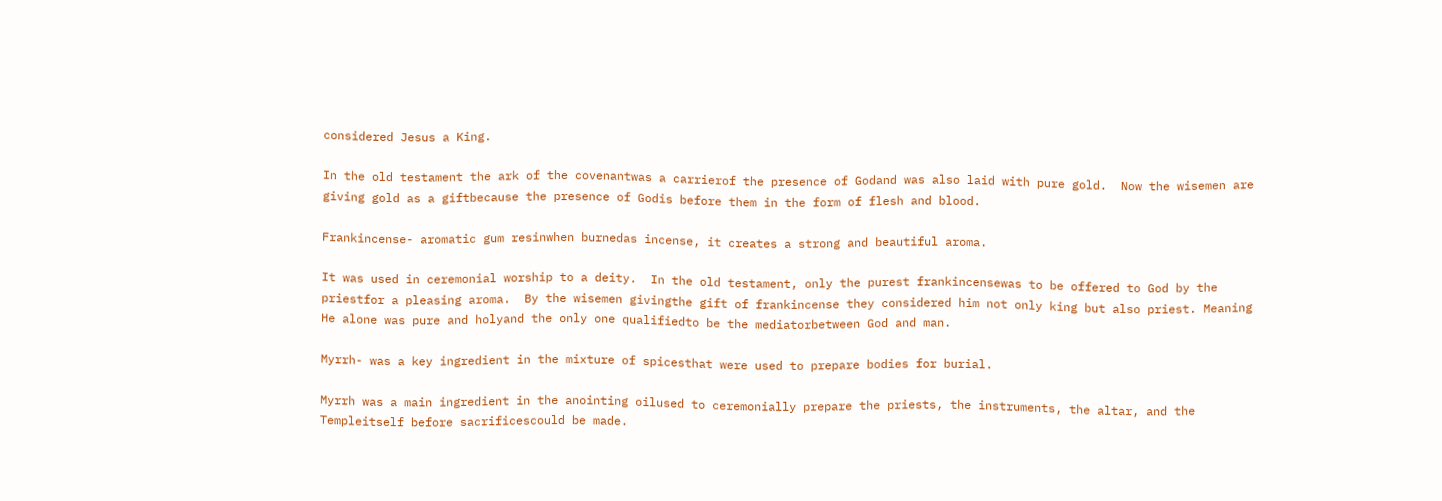considered Jesus a King.

In the old testament the ark of the covenantwas a carrierof the presence of Godand was also laid with pure gold.  Now the wisemen are giving gold as a giftbecause the presence of Godis before them in the form of flesh and blood.

Frankincense- aromatic gum resinwhen burnedas incense, it creates a strong and beautiful aroma.

It was used in ceremonial worship to a deity.  In the old testament, only the purest frankincensewas to be offered to God by the priestfor a pleasing aroma.  By the wisemen givingthe gift of frankincense they considered him not only king but also priest. Meaning He alone was pure and holyand the only one qualifiedto be the mediatorbetween God and man.

Myrrh- was a key ingredient in the mixture of spicesthat were used to prepare bodies for burial.

Myrrh was a main ingredient in the anointing oilused to ceremonially prepare the priests, the instruments, the altar, and the Templeitself before sacrificescould be made.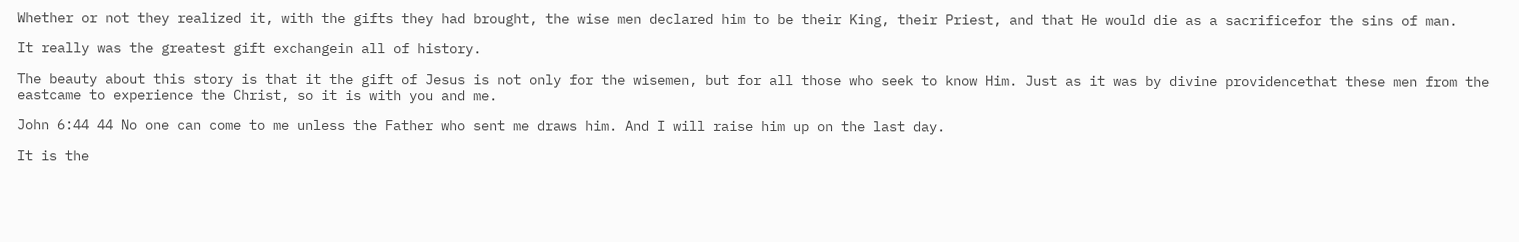Whether or not they realized it, with the gifts they had brought, the wise men declared him to be their King, their Priest, and that He would die as a sacrificefor the sins of man.

It really was the greatest gift exchangein all of history.

The beauty about this story is that it the gift of Jesus is not only for the wisemen, but for all those who seek to know Him. Just as it was by divine providencethat these men from the eastcame to experience the Christ, so it is with you and me.

John 6:44 44 No one can come to me unless the Father who sent me draws him. And I will raise him up on the last day.

It is the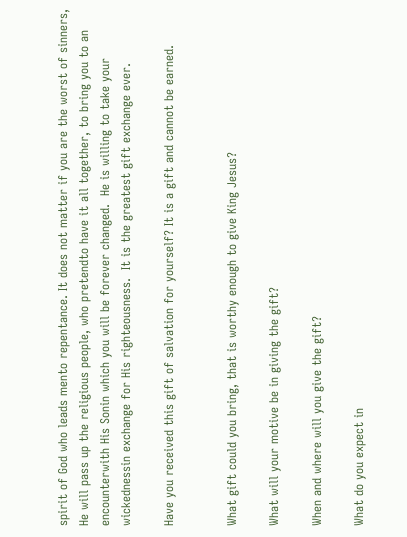spirit of God who leads mento repentance. It does not matter if you are the worst of sinners, He will pass up the religious people, who pretendto have it all together, to bring you to an encounterwith His Sonin which you will be forever changed.  He is willing to take your wickednessin exchange for His righteousness.  It is the greatest gift exchange ever.

Have you received this gift of salvation for yourself? It is a gift and cannot be earned.


What gift could you bring, that is worthy enough to give King Jesus?

What will your motive be in giving the gift?

When and where will you give the gift?

What do you expect in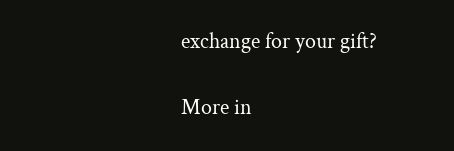exchange for your gift?

More in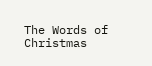The Words of Christmas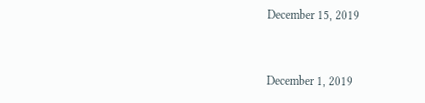December 15, 2019


December 1, 2019